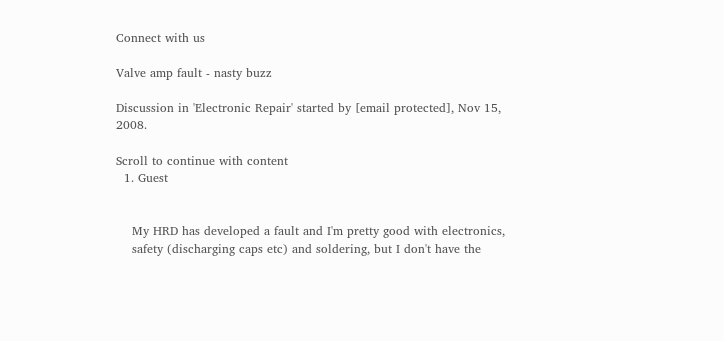Connect with us

Valve amp fault - nasty buzz

Discussion in 'Electronic Repair' started by [email protected], Nov 15, 2008.

Scroll to continue with content
  1. Guest


    My HRD has developed a fault and I'm pretty good with electronics,
    safety (discharging caps etc) and soldering, but I don't have the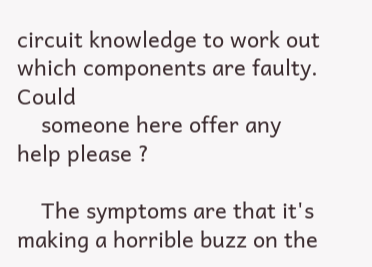circuit knowledge to work out which components are faulty. Could
    someone here offer any help please ?

    The symptoms are that it's making a horrible buzz on the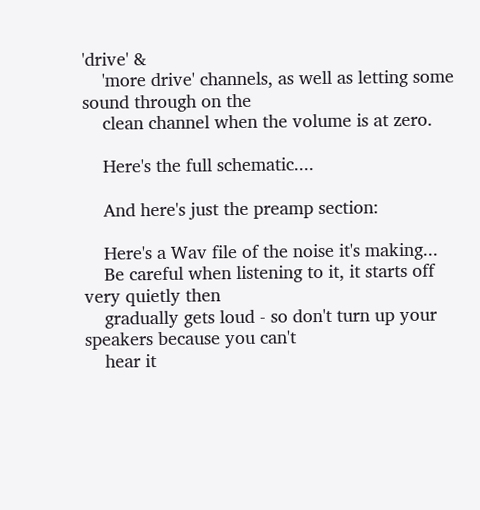'drive' &
    'more drive' channels, as well as letting some sound through on the
    clean channel when the volume is at zero.

    Here's the full schematic....

    And here's just the preamp section:

    Here's a Wav file of the noise it's making...
    Be careful when listening to it, it starts off very quietly then
    gradually gets loud - so don't turn up your speakers because you can't
    hear it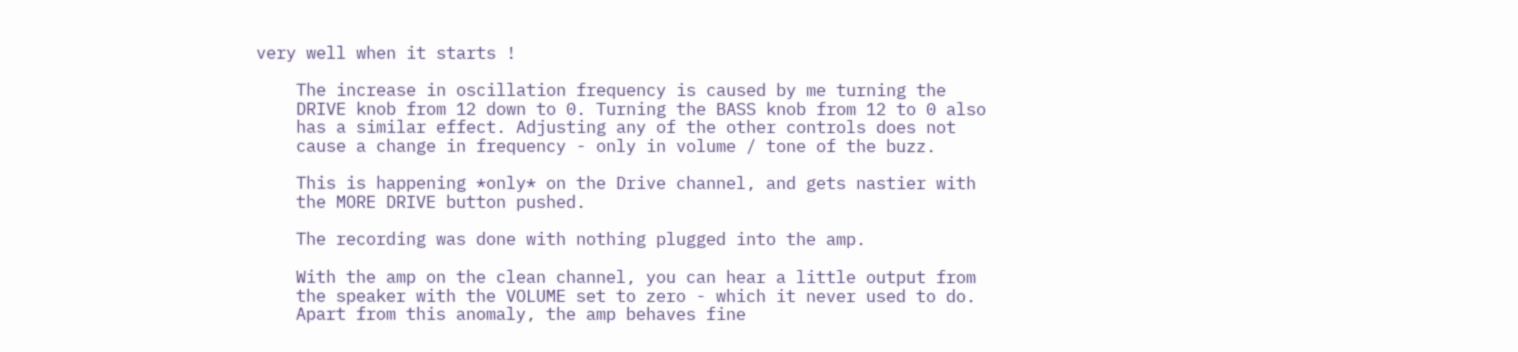very well when it starts !

    The increase in oscillation frequency is caused by me turning the
    DRIVE knob from 12 down to 0. Turning the BASS knob from 12 to 0 also
    has a similar effect. Adjusting any of the other controls does not
    cause a change in frequency - only in volume / tone of the buzz.

    This is happening *only* on the Drive channel, and gets nastier with
    the MORE DRIVE button pushed.

    The recording was done with nothing plugged into the amp.

    With the amp on the clean channel, you can hear a little output from
    the speaker with the VOLUME set to zero - which it never used to do.
    Apart from this anomaly, the amp behaves fine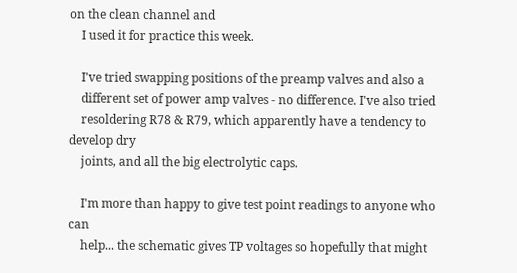on the clean channel and
    I used it for practice this week.

    I've tried swapping positions of the preamp valves and also a
    different set of power amp valves - no difference. I've also tried
    resoldering R78 & R79, which apparently have a tendency to develop dry
    joints, and all the big electrolytic caps.

    I'm more than happy to give test point readings to anyone who can
    help... the schematic gives TP voltages so hopefully that might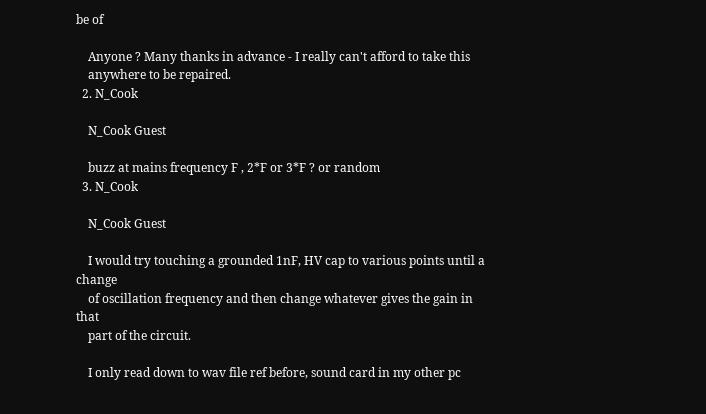be of

    Anyone ? Many thanks in advance - I really can't afford to take this
    anywhere to be repaired.
  2. N_Cook

    N_Cook Guest

    buzz at mains frequency F , 2*F or 3*F ? or random
  3. N_Cook

    N_Cook Guest

    I would try touching a grounded 1nF, HV cap to various points until a change
    of oscillation frequency and then change whatever gives the gain in that
    part of the circuit.

    I only read down to wav file ref before, sound card in my other pc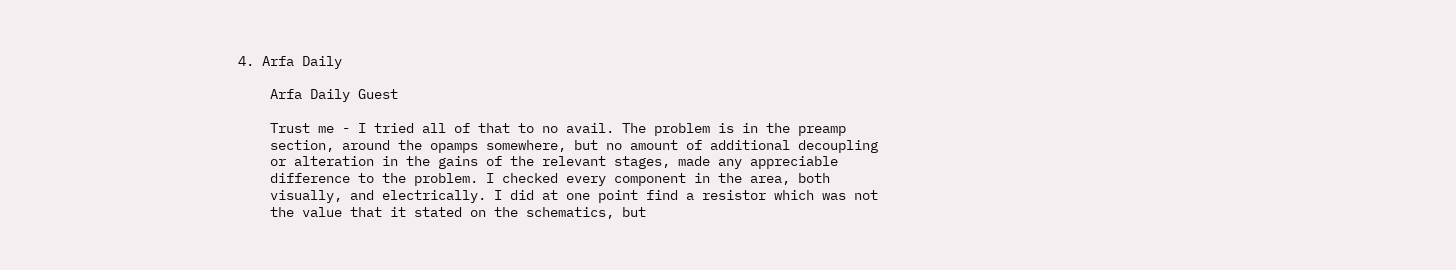4. Arfa Daily

    Arfa Daily Guest

    Trust me - I tried all of that to no avail. The problem is in the preamp
    section, around the opamps somewhere, but no amount of additional decoupling
    or alteration in the gains of the relevant stages, made any appreciable
    difference to the problem. I checked every component in the area, both
    visually, and electrically. I did at one point find a resistor which was not
    the value that it stated on the schematics, but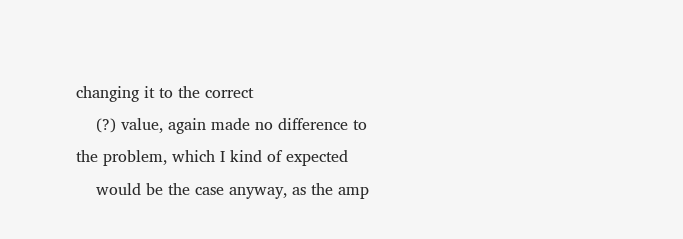changing it to the correct
    (?) value, again made no difference to the problem, which I kind of expected
    would be the case anyway, as the amp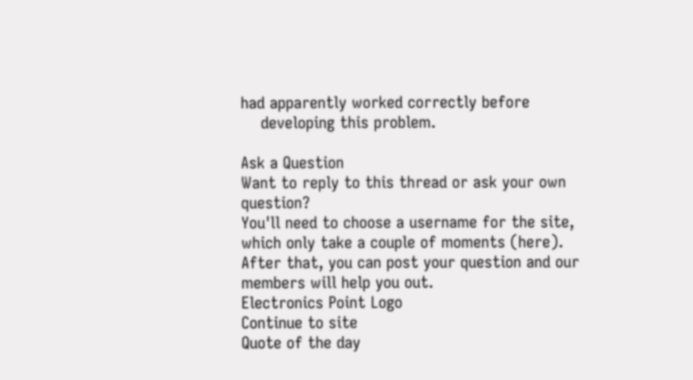had apparently worked correctly before
    developing this problem.

Ask a Question
Want to reply to this thread or ask your own question?
You'll need to choose a username for the site, which only take a couple of moments (here). After that, you can post your question and our members will help you out.
Electronics Point Logo
Continue to site
Quote of the day